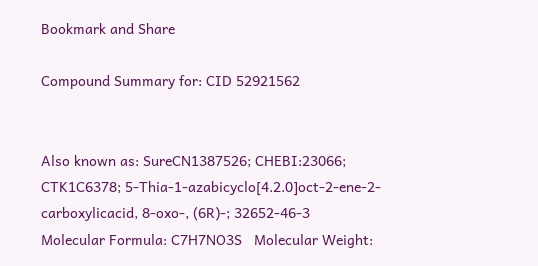Bookmark and Share

Compound Summary for: CID 52921562


Also known as: SureCN1387526; CHEBI:23066; CTK1C6378; 5-Thia-1-azabicyclo[4.2.0]oct-2-ene-2-carboxylicacid, 8-oxo-, (6R)-; 32652-46-3
Molecular Formula: C7H7NO3S   Molecular Weight: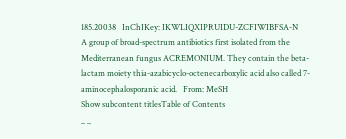185.20038   InChIKey: IKWLIQXIPRUIDU-ZCFIWIBFSA-N
A group of broad-spectrum antibiotics first isolated from the Mediterranean fungus ACREMONIUM. They contain the beta-lactam moiety thia-azabicyclo-octenecarboxylic acid also called 7-aminocephalosporanic acid.   From: MeSH
Show subcontent titlesTable of Contents
_ _